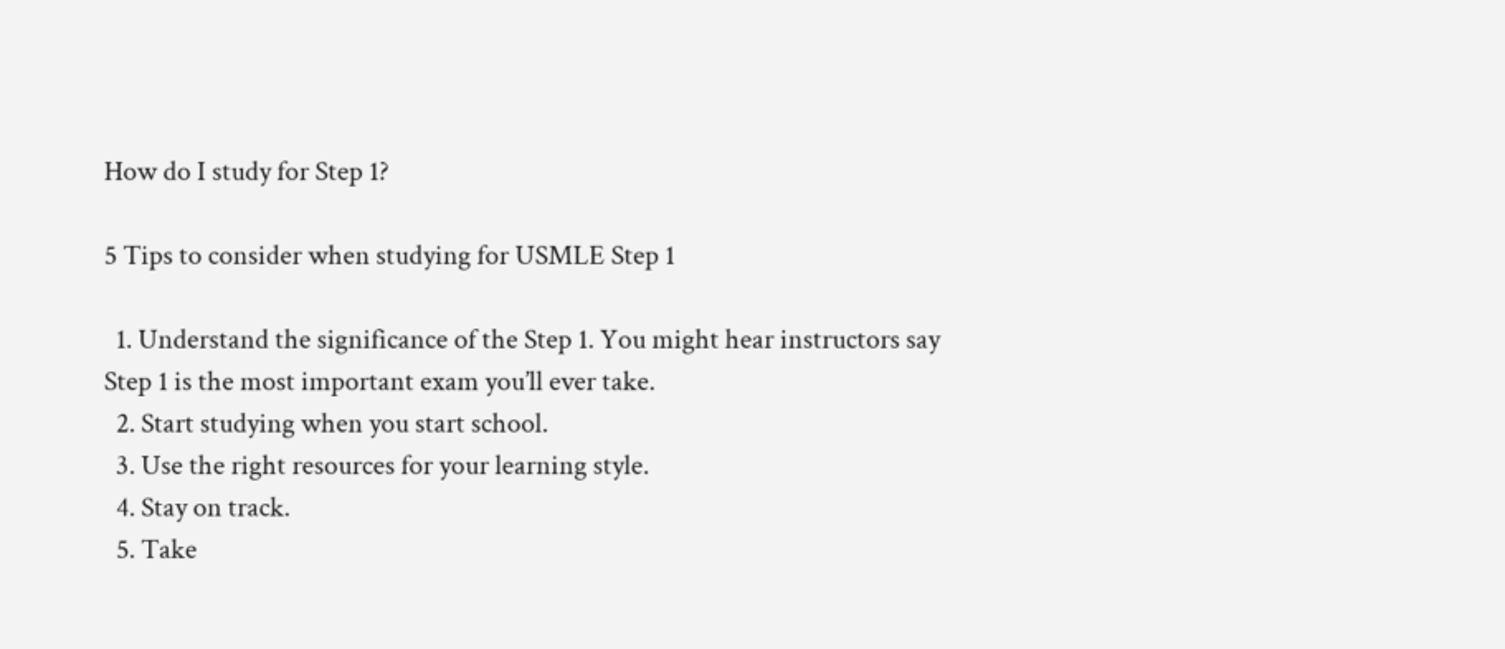How do I study for Step 1?

5 Tips to consider when studying for USMLE Step 1

  1. Understand the significance of the Step 1. You might hear instructors say Step 1 is the most important exam you’ll ever take.
  2. Start studying when you start school.
  3. Use the right resources for your learning style.
  4. Stay on track.
  5. Take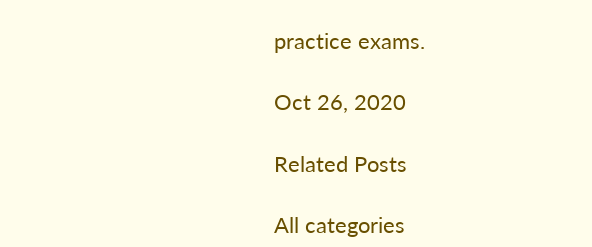practice exams.

Oct 26, 2020

Related Posts

All categories